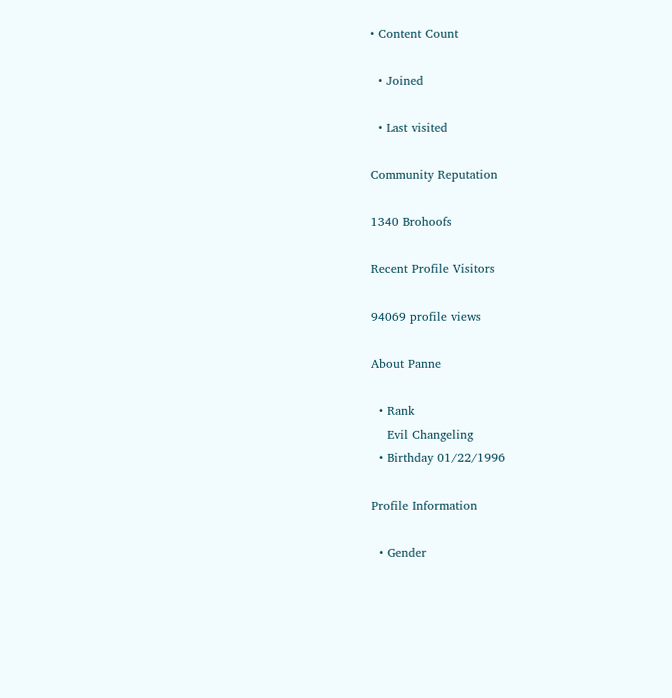• Content Count

  • Joined

  • Last visited

Community Reputation

1340 Brohoofs

Recent Profile Visitors

94069 profile views

About Panne

  • Rank
    Evil Changeling
  • Birthday 01/22/1996

Profile Information

  • Gender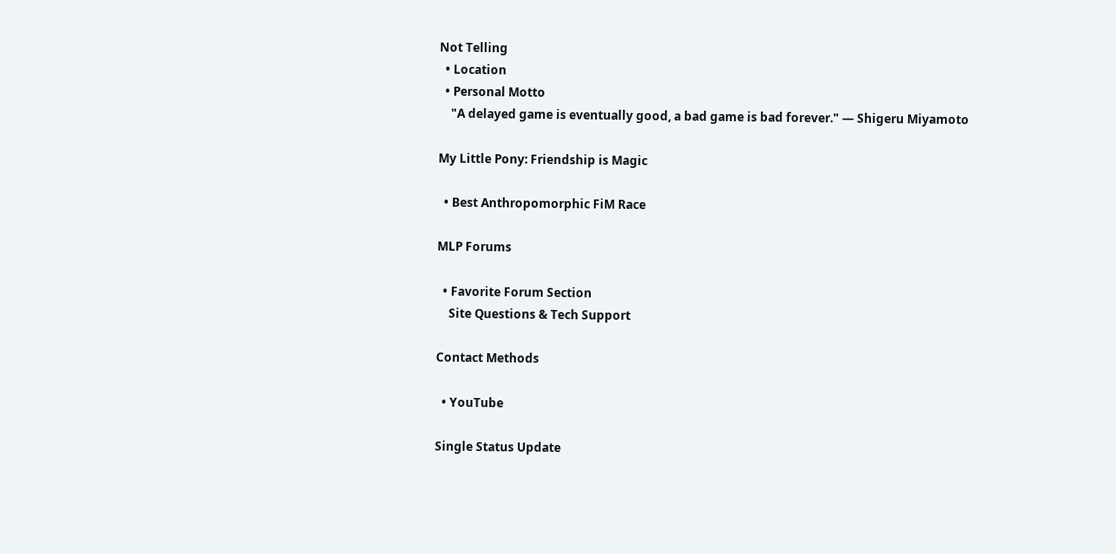Not Telling
  • Location
  • Personal Motto
    "A delayed game is eventually good, a bad game is bad forever." — Shigeru Miyamoto

My Little Pony: Friendship is Magic

  • Best Anthropomorphic FiM Race

MLP Forums

  • Favorite Forum Section
    Site Questions & Tech Support

Contact Methods

  • YouTube

Single Status Update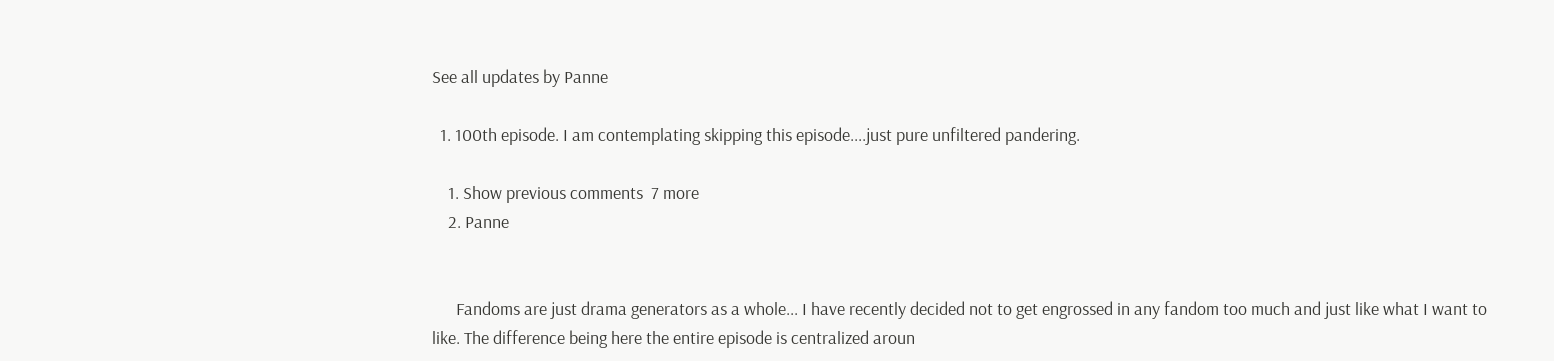See all updates by Panne

  1. 100th episode. I am contemplating skipping this episode....just pure unfiltered pandering.

    1. Show previous comments  7 more
    2. Panne


      Fandoms are just drama generators as a whole... I have recently decided not to get engrossed in any fandom too much and just like what I want to like. The difference being here the entire episode is centralized aroun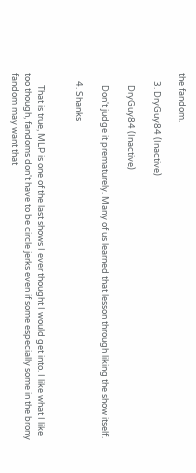the fandom.

    3. DryGuy84 (Inactive)

      DryGuy84 (Inactive)

      Don't judge it prematurely. Many of us learned that lesson through liking the show itself.

    4. Shanks


      That is true, MLP is one of the last shows I ever thought I would get into. I like what I like too though, fandoms don't have to be circle jerks even if some especially some in the brony fandom may want that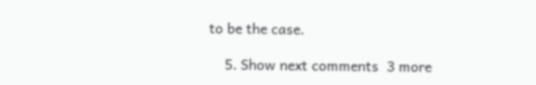to be the case.

    5. Show next comments  3 more